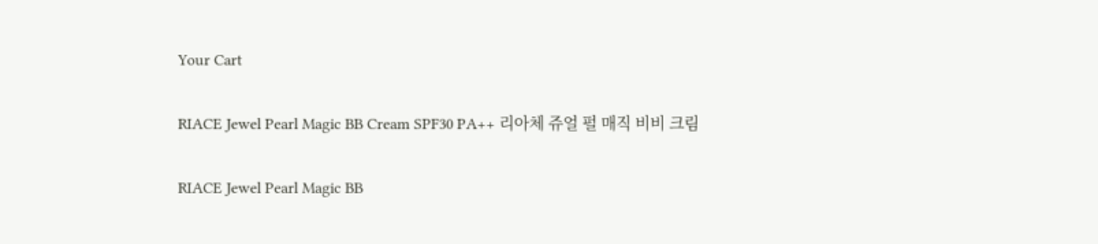Your Cart

RIACE Jewel Pearl Magic BB Cream SPF30 PA++ 리아체 쥬얼 펄 매직 비비 크림

RIACE Jewel Pearl Magic BB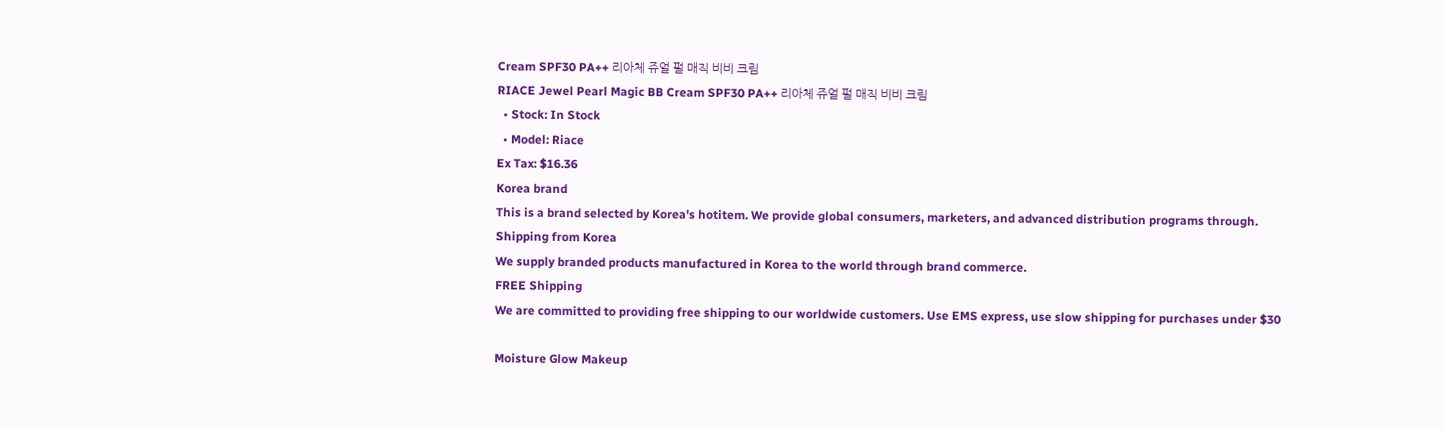Cream SPF30 PA++ 리아체 쥬얼 펄 매직 비비 크림
RIACE Jewel Pearl Magic BB Cream SPF30 PA++ 리아체 쥬얼 펄 매직 비비 크림
  • Stock: In Stock
  • Model: Riace
Ex Tax: $16.36
Korea brand
This is a brand selected by Korea's hotitem. We provide global consumers, marketers, and advanced distribution programs through.
Shipping from Korea
We supply branded products manufactured in Korea to the world through brand commerce.
FREE Shipping
We are committed to providing free shipping to our worldwide customers. Use EMS express, use slow shipping for purchases under $30

Moisture Glow Makeup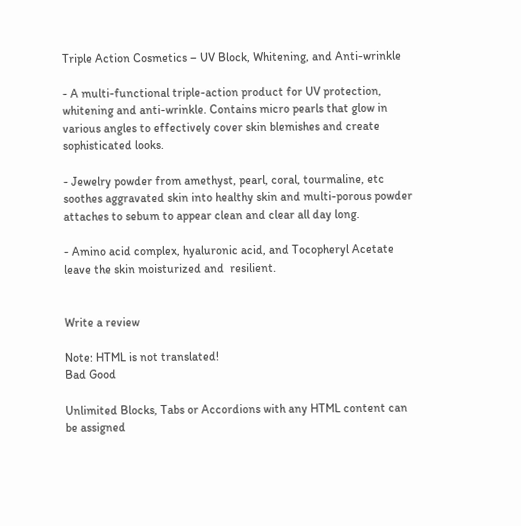Triple Action Cosmetics – UV Block, Whitening, and Anti-wrinkle

- A multi-functional triple-action product for UV protection, whitening and anti-wrinkle. Contains micro pearls that glow in various angles to effectively cover skin blemishes and create sophisticated looks.

- Jewelry powder from amethyst, pearl, coral, tourmaline, etc soothes aggravated skin into healthy skin and multi-porous powder attaches to sebum to appear clean and clear all day long.

- Amino acid complex, hyaluronic acid, and Tocopheryl Acetate leave the skin moisturized and  resilient.


Write a review

Note: HTML is not translated!
Bad Good

Unlimited Blocks, Tabs or Accordions with any HTML content can be assigned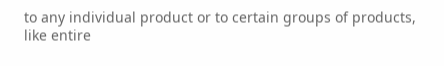to any individual product or to certain groups of products, like entire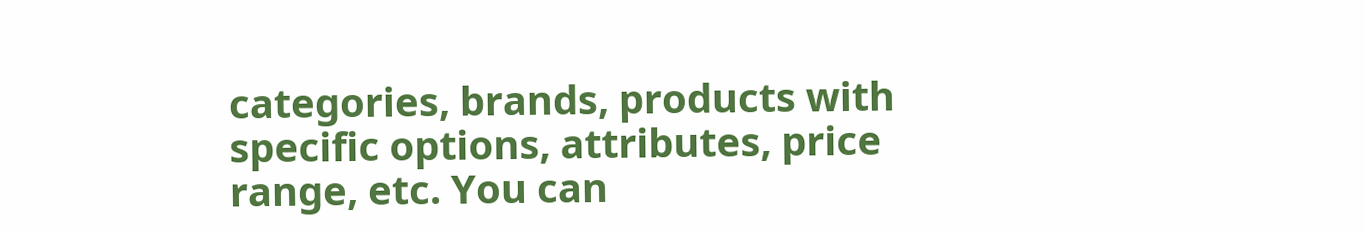categories, brands, products with specific options, attributes, price range, etc. You can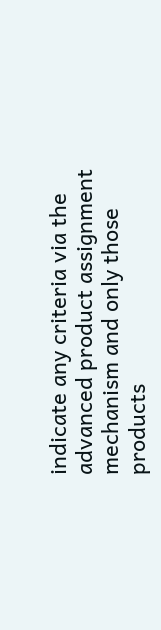indicate any criteria via the advanced product assignment mechanism and only those products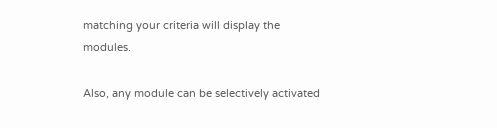matching your criteria will display the modules.

Also, any module can be selectively activated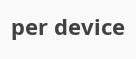per device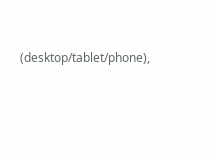(desktop/tablet/phone),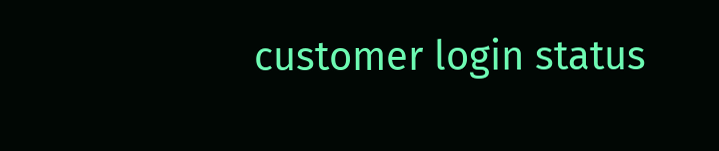customer login status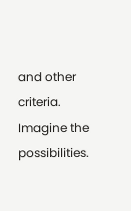and other criteria. Imagine the possibilities.